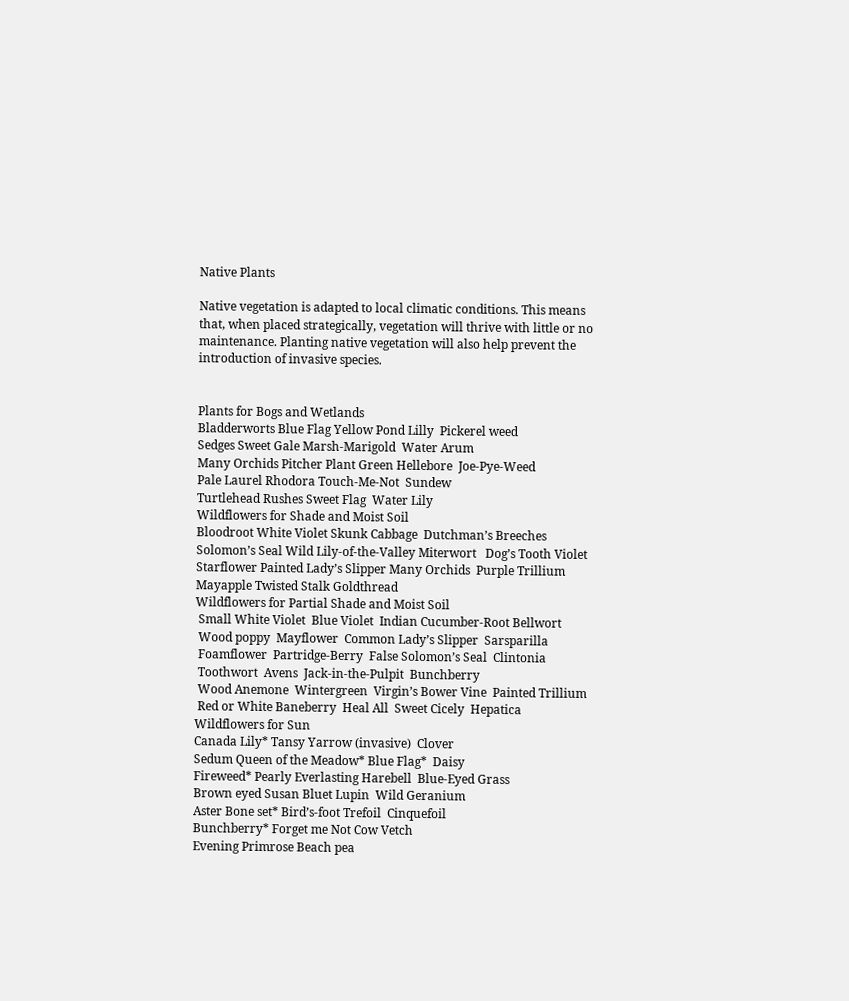Native Plants

Native vegetation is adapted to local climatic conditions. This means that, when placed strategically, vegetation will thrive with little or no maintenance. Planting native vegetation will also help prevent the introduction of invasive species.


Plants for Bogs and Wetlands
Bladderworts Blue Flag Yellow Pond Lilly  Pickerel weed
Sedges Sweet Gale Marsh-Marigold  Water Arum
Many Orchids Pitcher Plant Green Hellebore  Joe-Pye-Weed
Pale Laurel Rhodora Touch-Me-Not  Sundew
Turtlehead Rushes Sweet Flag  Water Lily
Wildflowers for Shade and Moist Soil
Bloodroot White Violet Skunk Cabbage  Dutchman’s Breeches
Solomon’s Seal Wild Lily-of-the-Valley Miterwort   Dog’s Tooth Violet
Starflower Painted Lady’s Slipper Many Orchids  Purple Trillium
Mayapple Twisted Stalk Goldthread
Wildflowers for Partial Shade and Moist Soil
 Small White Violet  Blue Violet  Indian Cucumber-Root Bellwort
 Wood poppy  Mayflower  Common Lady’s Slipper  Sarsparilla
 Foamflower  Partridge-Berry  False Solomon’s Seal  Clintonia
 Toothwort  Avens  Jack-in-the-Pulpit  Bunchberry
 Wood Anemone  Wintergreen  Virgin’s Bower Vine  Painted Trillium
 Red or White Baneberry  Heal All  Sweet Cicely  Hepatica
Wildflowers for Sun
Canada Lily* Tansy Yarrow (invasive)  Clover
Sedum Queen of the Meadow* Blue Flag*  Daisy
Fireweed* Pearly Everlasting Harebell  Blue-Eyed Grass
Brown eyed Susan Bluet Lupin  Wild Geranium
Aster Bone set* Bird’s-foot Trefoil  Cinquefoil
Bunchberry* Forget me Not Cow Vetch
Evening Primrose Beach pea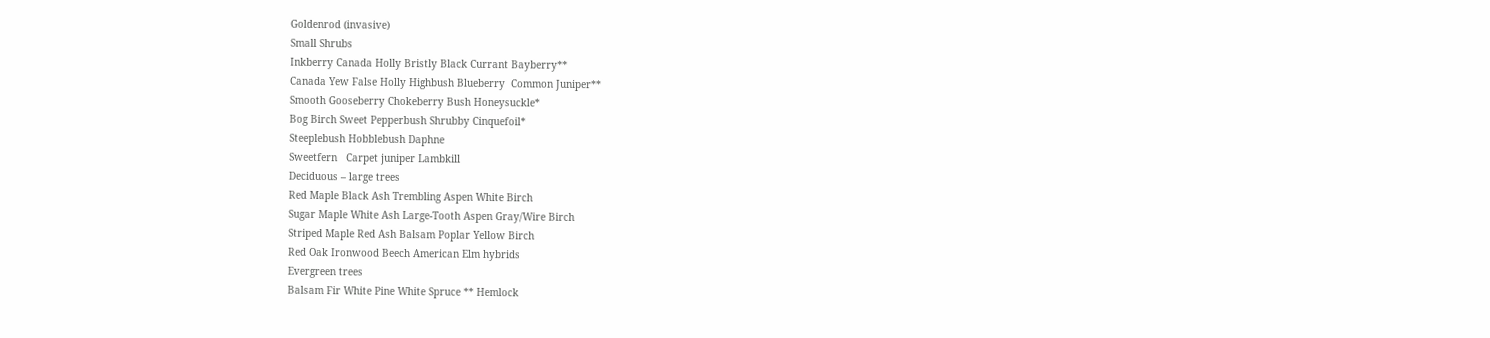Goldenrod (invasive)
Small Shrubs
Inkberry Canada Holly Bristly Black Currant Bayberry**
Canada Yew False Holly Highbush Blueberry  Common Juniper**
Smooth Gooseberry Chokeberry Bush Honeysuckle*
Bog Birch Sweet Pepperbush Shrubby Cinquefoil*
Steeplebush Hobblebush Daphne
Sweetfern   Carpet juniper Lambkill
Deciduous – large trees
Red Maple Black Ash Trembling Aspen White Birch
Sugar Maple White Ash Large-Tooth Aspen Gray/Wire Birch
Striped Maple Red Ash Balsam Poplar Yellow Birch
Red Oak Ironwood Beech American Elm hybrids
Evergreen trees
Balsam Fir White Pine White Spruce ** Hemlock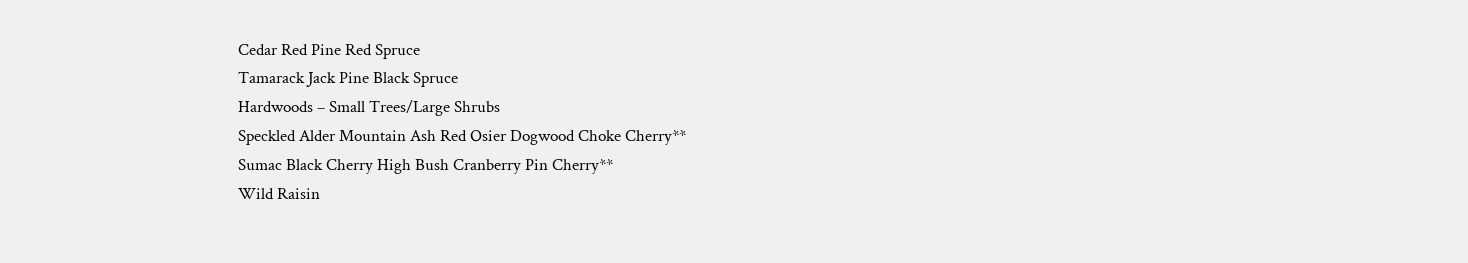Cedar Red Pine Red Spruce
Tamarack Jack Pine Black Spruce
Hardwoods – Small Trees/Large Shrubs
Speckled Alder Mountain Ash Red Osier Dogwood Choke Cherry**
Sumac Black Cherry High Bush Cranberry Pin Cherry**
Wild Raisin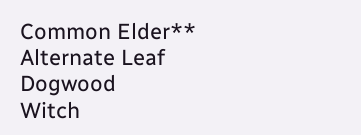Common Elder** Alternate Leaf Dogwood
Witch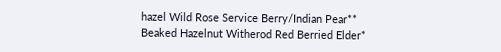hazel Wild Rose Service Berry/Indian Pear**
Beaked Hazelnut Witherod Red Berried Elder*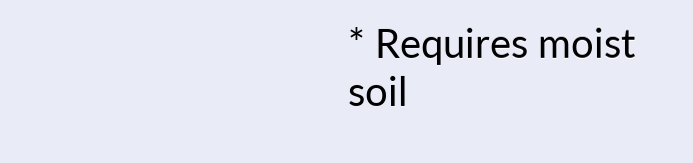* Requires moist soil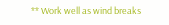** Work well as wind breaks